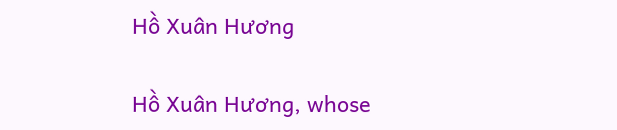Hồ Xuân Hương

Hồ Xuân Hương, whose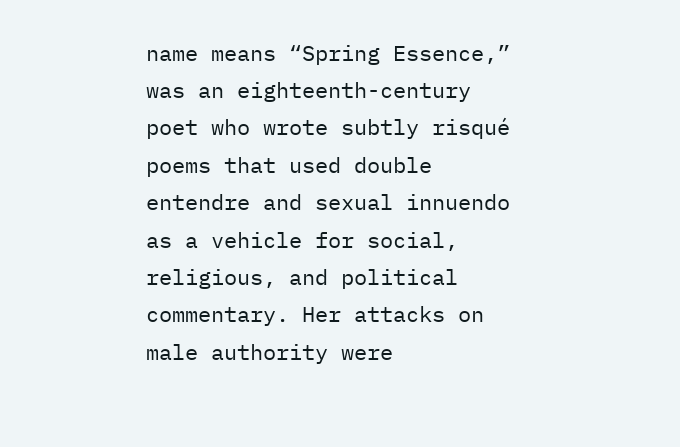name means “Spring Essence,” was an eighteenth-century poet who wrote subtly risqué poems that used double entendre and sexual innuendo as a vehicle for social, religious, and political commentary. Her attacks on male authority were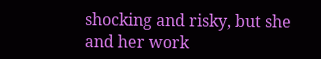shocking and risky, but she and her work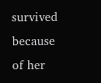survived because of her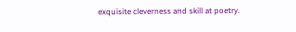exquisite cleverness and skill at poetry.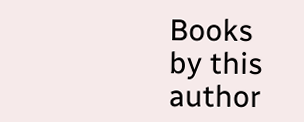Books by this author